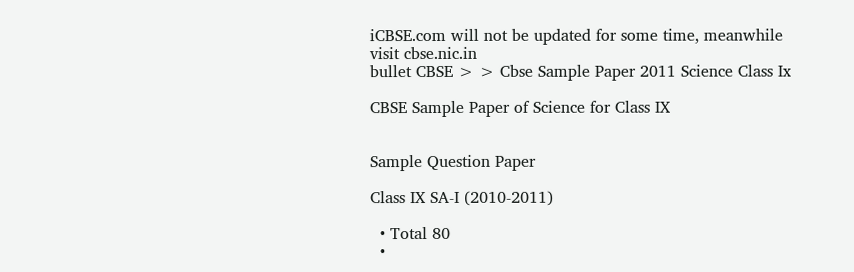iCBSE.com will not be updated for some time, meanwhile visit cbse.nic.in
bullet CBSE > > Cbse Sample Paper 2011 Science Class Ix

CBSE Sample Paper of Science for Class IX


Sample Question Paper

Class IX SA-I (2010-2011)

  • Total 80
  •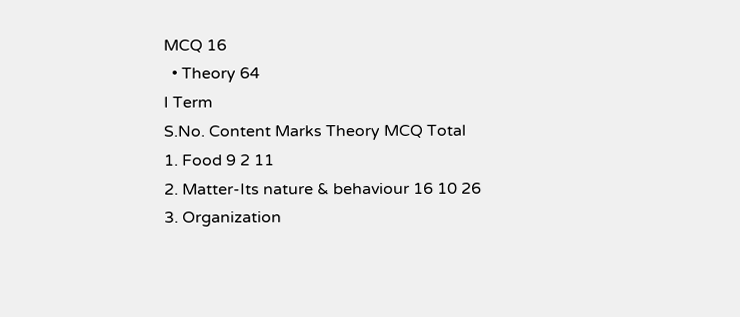MCQ 16
  • Theory 64
I Term
S.No. Content Marks Theory MCQ Total
1. Food 9 2 11
2. Matter-Its nature & behaviour 16 10 26
3. Organization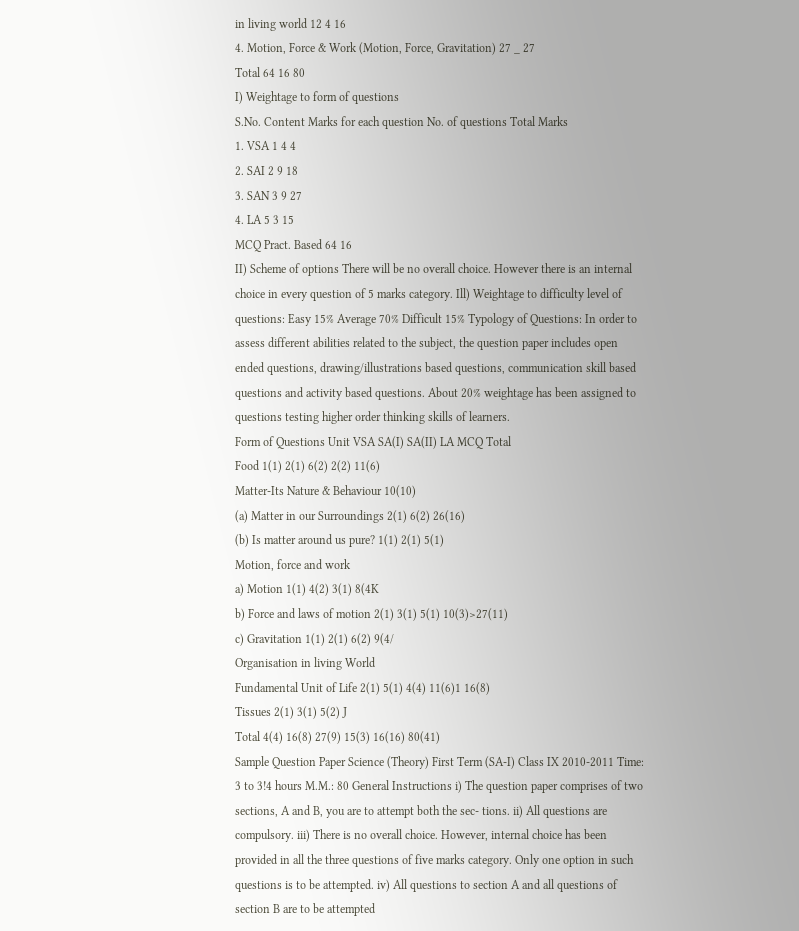in living world 12 4 16
4. Motion, Force & Work (Motion, Force, Gravitation) 27 _ 27
Total 64 16 80
I) Weightage to form of questions
S.No. Content Marks for each question No. of questions Total Marks
1. VSA 1 4 4
2. SAI 2 9 18
3. SAN 3 9 27
4. LA 5 3 15
MCQ Pract. Based 64 16
II) Scheme of options There will be no overall choice. However there is an internal choice in every question of 5 marks category. Ill) Weightage to difficulty level of questions: Easy 15% Average 70% Difficult 15% Typology of Questions: In order to assess different abilities related to the subject, the question paper includes open ended questions, drawing/illustrations based questions, communication skill based questions and activity based questions. About 20% weightage has been assigned to questions testing higher order thinking skills of learners.
Form of Questions Unit VSA SA(I) SA(II) LA MCQ Total
Food 1(1) 2(1) 6(2) 2(2) 11(6)
Matter-Its Nature & Behaviour 10(10)
(a) Matter in our Surroundings 2(1) 6(2) 26(16)
(b) Is matter around us pure? 1(1) 2(1) 5(1)
Motion, force and work
a) Motion 1(1) 4(2) 3(1) 8(4K
b) Force and laws of motion 2(1) 3(1) 5(1) 10(3)>27(11)
c) Gravitation 1(1) 2(1) 6(2) 9(4/
Organisation in living World
Fundamental Unit of Life 2(1) 5(1) 4(4) 11(6)1 16(8)
Tissues 2(1) 3(1) 5(2) J
Total 4(4) 16(8) 27(9) 15(3) 16(16) 80(41)
Sample Question Paper Science (Theory) First Term (SA-I) Class IX 2010-2011 Time: 3 to 3!4 hours M.M.: 80 General Instructions i) The question paper comprises of two sections, A and B, you are to attempt both the sec- tions. ii) All questions are compulsory. iii) There is no overall choice. However, internal choice has been provided in all the three questions of five marks category. Only one option in such questions is to be attempted. iv) All questions to section A and all questions of section B are to be attempted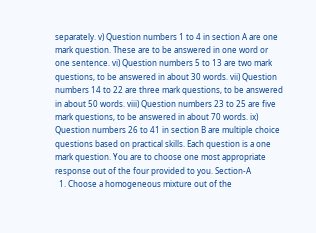separately. v) Question numbers 1 to 4 in section A are one mark question. These are to be answered in one word or one sentence. vi) Question numbers 5 to 13 are two mark questions, to be answered in about 30 words. vii) Question numbers 14 to 22 are three mark questions, to be answered in about 50 words. viii) Question numbers 23 to 25 are five mark questions, to be answered in about 70 words. ix) Question numbers 26 to 41 in section B are multiple choice questions based on practical skills. Each question is a one mark question. You are to choose one most appropriate response out of the four provided to you. Section-A
  1. Choose a homogeneous mixture out of the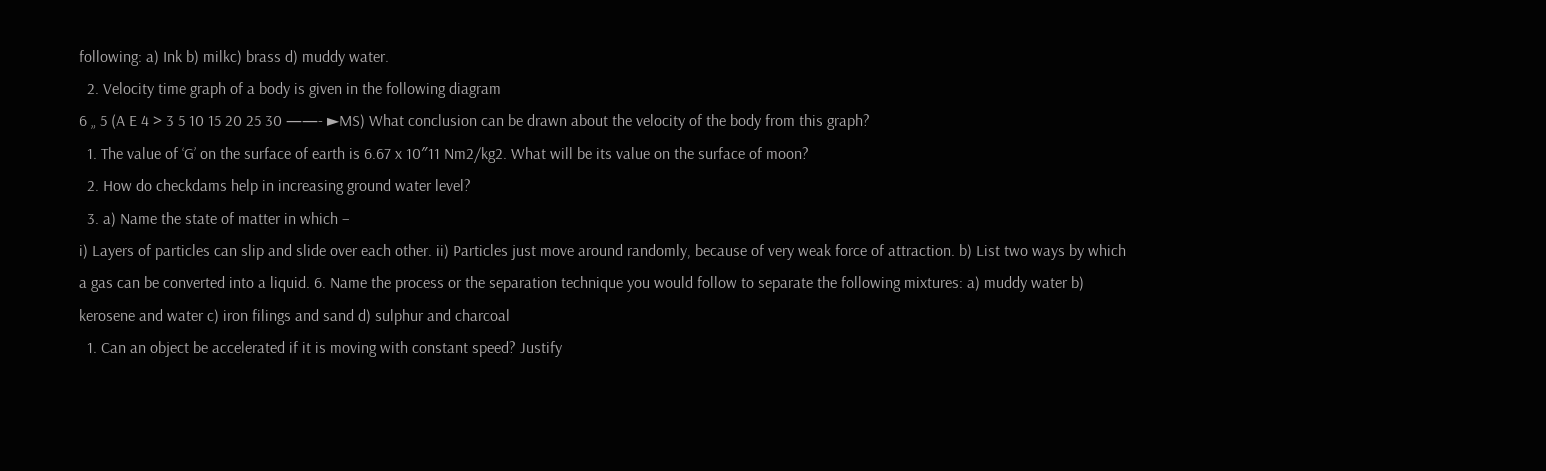following: a) Ink b) milkc) brass d) muddy water.
  2. Velocity time graph of a body is given in the following diagram
6 „ 5 (A E 4 > 3 5 10 15 20 25 30 ——- ►MS) What conclusion can be drawn about the velocity of the body from this graph?
  1. The value of ‘G’ on the surface of earth is 6.67 x 10″11 Nm2/kg2. What will be its value on the surface of moon?
  2. How do checkdams help in increasing ground water level?
  3. a) Name the state of matter in which –
i) Layers of particles can slip and slide over each other. ii) Particles just move around randomly, because of very weak force of attraction. b) List two ways by which a gas can be converted into a liquid. 6. Name the process or the separation technique you would follow to separate the following mixtures: a) muddy water b) kerosene and water c) iron filings and sand d) sulphur and charcoal
  1. Can an object be accelerated if it is moving with constant speed? Justify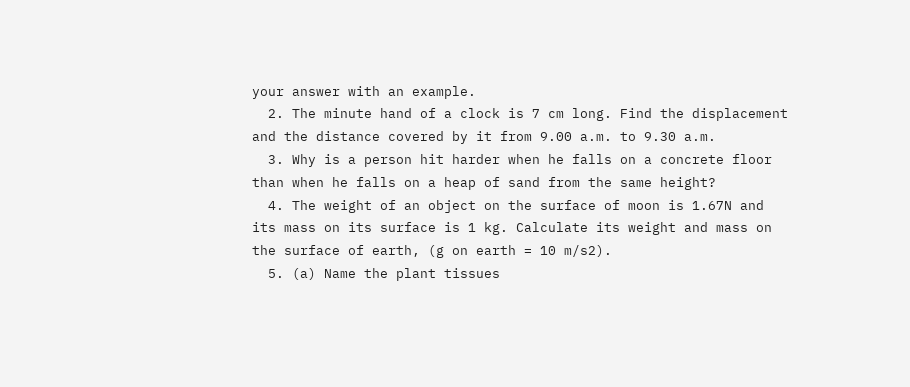your answer with an example.
  2. The minute hand of a clock is 7 cm long. Find the displacement and the distance covered by it from 9.00 a.m. to 9.30 a.m.
  3. Why is a person hit harder when he falls on a concrete floor than when he falls on a heap of sand from the same height?
  4. The weight of an object on the surface of moon is 1.67N and its mass on its surface is 1 kg. Calculate its weight and mass on the surface of earth, (g on earth = 10 m/s2).
  5. (a) Name the plant tissues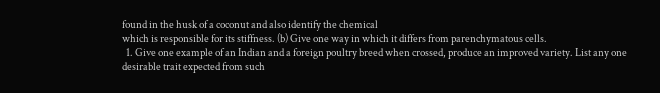found in the husk of a coconut and also identify the chemical
which is responsible for its stiffness. (b) Give one way in which it differs from parenchymatous cells.
  1. Give one example of an Indian and a foreign poultry breed when crossed, produce an improved variety. List any one desirable trait expected from such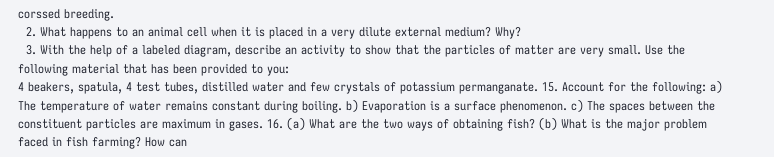corssed breeding.
  2. What happens to an animal cell when it is placed in a very dilute external medium? Why?
  3. With the help of a labeled diagram, describe an activity to show that the particles of matter are very small. Use the following material that has been provided to you:
4 beakers, spatula, 4 test tubes, distilled water and few crystals of potassium permanganate. 15. Account for the following: a) The temperature of water remains constant during boiling. b) Evaporation is a surface phenomenon. c) The spaces between the constituent particles are maximum in gases. 16. (a) What are the two ways of obtaining fish? (b) What is the major problem faced in fish farming? How can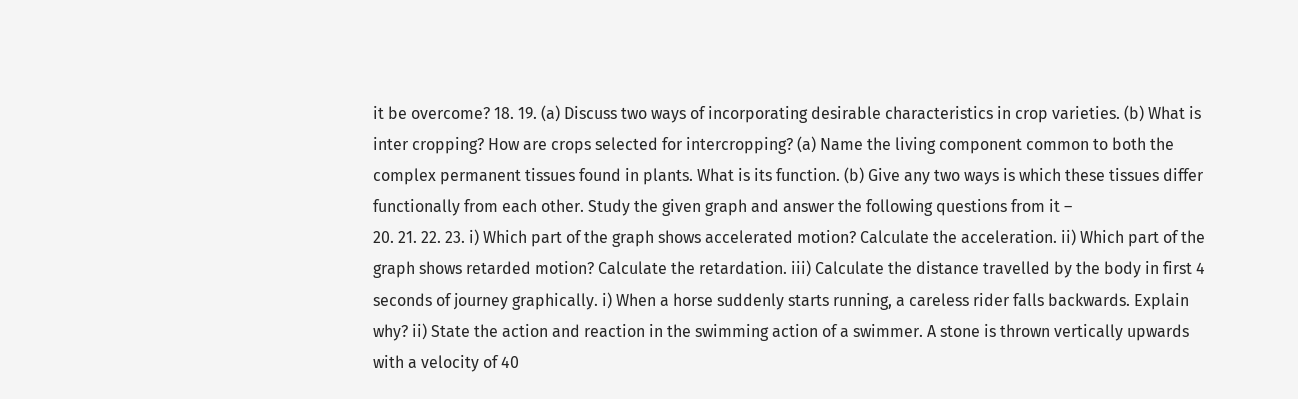it be overcome? 18. 19. (a) Discuss two ways of incorporating desirable characteristics in crop varieties. (b) What is inter cropping? How are crops selected for intercropping? (a) Name the living component common to both the complex permanent tissues found in plants. What is its function. (b) Give any two ways is which these tissues differ functionally from each other. Study the given graph and answer the following questions from it –
20. 21. 22. 23. i) Which part of the graph shows accelerated motion? Calculate the acceleration. ii) Which part of the graph shows retarded motion? Calculate the retardation. iii) Calculate the distance travelled by the body in first 4 seconds of journey graphically. i) When a horse suddenly starts running, a careless rider falls backwards. Explain why? ii) State the action and reaction in the swimming action of a swimmer. A stone is thrown vertically upwards with a velocity of 40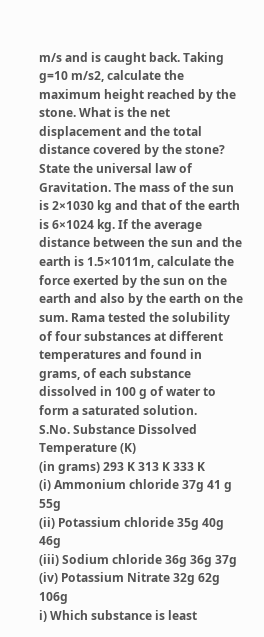m/s and is caught back. Taking g=10 m/s2, calculate the maximum height reached by the stone. What is the net displacement and the total distance covered by the stone? State the universal law of Gravitation. The mass of the sun is 2×1030 kg and that of the earth is 6×1024 kg. If the average distance between the sun and the earth is 1.5×1011m, calculate the force exerted by the sun on the earth and also by the earth on the sum. Rama tested the solubility of four substances at different temperatures and found in grams, of each substance dissolved in 100 g of water to form a saturated solution.
S.No. Substance Dissolved Temperature (K)
(in grams) 293 K 313 K 333 K
(i) Ammonium chloride 37g 41 g 55g
(ii) Potassium chloride 35g 40g 46g
(iii) Sodium chloride 36g 36g 37g
(iv) Potassium Nitrate 32g 62g 106g
i) Which substance is least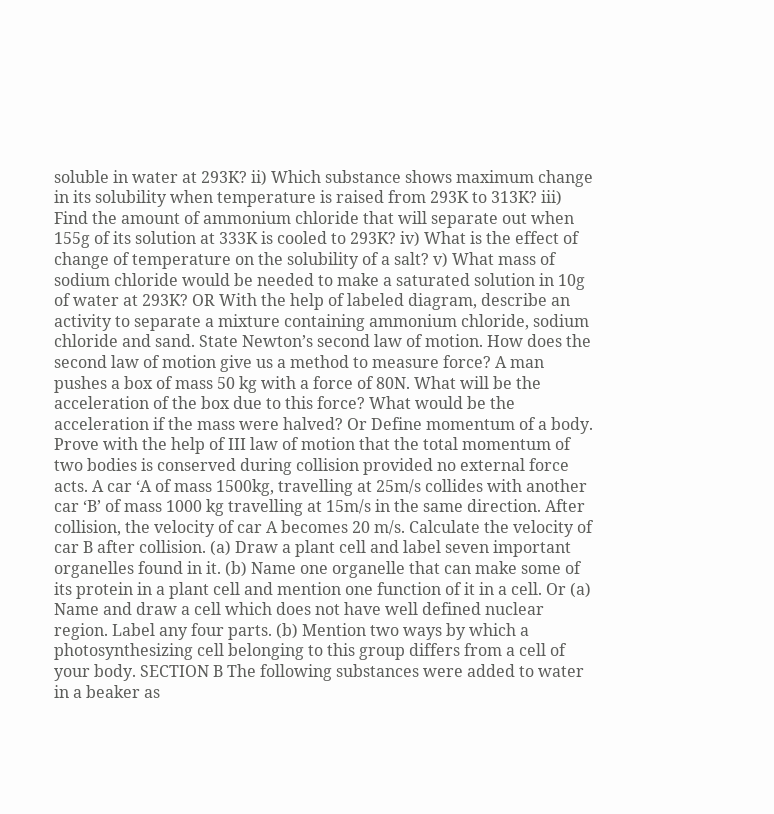soluble in water at 293K? ii) Which substance shows maximum change in its solubility when temperature is raised from 293K to 313K? iii) Find the amount of ammonium chloride that will separate out when 155g of its solution at 333K is cooled to 293K? iv) What is the effect of change of temperature on the solubility of a salt? v) What mass of sodium chloride would be needed to make a saturated solution in 10g of water at 293K? OR With the help of labeled diagram, describe an activity to separate a mixture containing ammonium chloride, sodium chloride and sand. State Newton’s second law of motion. How does the second law of motion give us a method to measure force? A man pushes a box of mass 50 kg with a force of 80N. What will be the acceleration of the box due to this force? What would be the acceleration if the mass were halved? Or Define momentum of a body. Prove with the help of III law of motion that the total momentum of two bodies is conserved during collision provided no external force acts. A car ‘A of mass 1500kg, travelling at 25m/s collides with another car ‘B’ of mass 1000 kg travelling at 15m/s in the same direction. After collision, the velocity of car A becomes 20 m/s. Calculate the velocity of car B after collision. (a) Draw a plant cell and label seven important organelles found in it. (b) Name one organelle that can make some of its protein in a plant cell and mention one function of it in a cell. Or (a) Name and draw a cell which does not have well defined nuclear region. Label any four parts. (b) Mention two ways by which a photosynthesizing cell belonging to this group differs from a cell of your body. SECTION B The following substances were added to water in a beaker as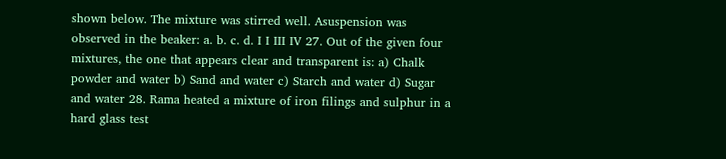shown below. The mixture was stirred well. Asuspension was observed in the beaker: a. b. c. d. I I III IV 27. Out of the given four mixtures, the one that appears clear and transparent is: a) Chalk powder and water b) Sand and water c) Starch and water d) Sugar and water 28. Rama heated a mixture of iron filings and sulphur in a hard glass test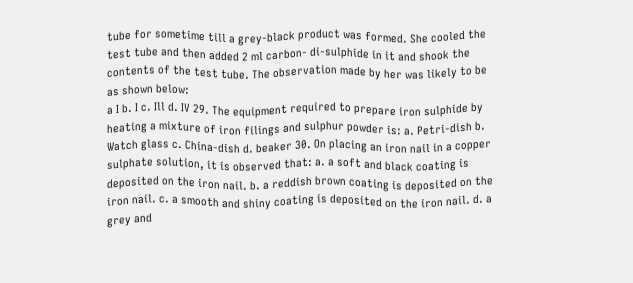tube for sometime till a grey-black product was formed. She cooled the test tube and then added 2 ml carbon- di-sulphide in it and shook the contents of the test tube. The observation made by her was likely to be as shown below:
a I b. I c. Ill d. IV 29. The equipment required to prepare iron sulphide by heating a mixture of iron filings and sulphur powder is: a. Petri-dish b. Watch glass c. China-dish d. beaker 30. On placing an iron nail in a copper sulphate solution, it is observed that: a. a soft and black coating is deposited on the iron nail. b. a reddish brown coating is deposited on the iron nail. c. a smooth and shiny coating is deposited on the iron nail. d. a grey and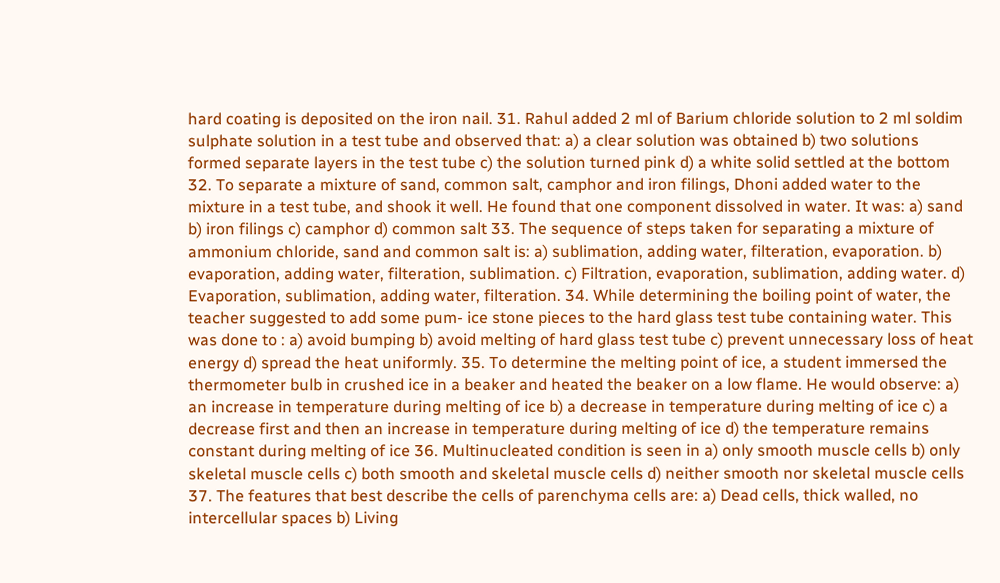hard coating is deposited on the iron nail. 31. Rahul added 2 ml of Barium chloride solution to 2 ml soldim sulphate solution in a test tube and observed that: a) a clear solution was obtained b) two solutions formed separate layers in the test tube c) the solution turned pink d) a white solid settled at the bottom 32. To separate a mixture of sand, common salt, camphor and iron filings, Dhoni added water to the mixture in a test tube, and shook it well. He found that one component dissolved in water. It was: a) sand b) iron filings c) camphor d) common salt 33. The sequence of steps taken for separating a mixture of ammonium chloride, sand and common salt is: a) sublimation, adding water, filteration, evaporation. b) evaporation, adding water, filteration, sublimation. c) Filtration, evaporation, sublimation, adding water. d) Evaporation, sublimation, adding water, filteration. 34. While determining the boiling point of water, the teacher suggested to add some pum- ice stone pieces to the hard glass test tube containing water. This was done to : a) avoid bumping b) avoid melting of hard glass test tube c) prevent unnecessary loss of heat energy d) spread the heat uniformly. 35. To determine the melting point of ice, a student immersed the thermometer bulb in crushed ice in a beaker and heated the beaker on a low flame. He would observe: a) an increase in temperature during melting of ice b) a decrease in temperature during melting of ice c) a decrease first and then an increase in temperature during melting of ice d) the temperature remains constant during melting of ice 36. Multinucleated condition is seen in a) only smooth muscle cells b) only skeletal muscle cells c) both smooth and skeletal muscle cells d) neither smooth nor skeletal muscle cells 37. The features that best describe the cells of parenchyma cells are: a) Dead cells, thick walled, no intercellular spaces b) Living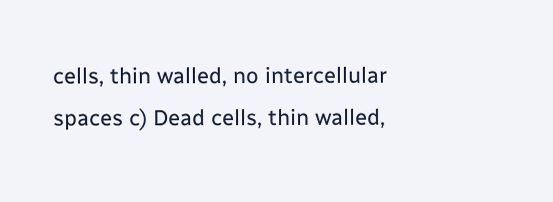cells, thin walled, no intercellular spaces c) Dead cells, thin walled,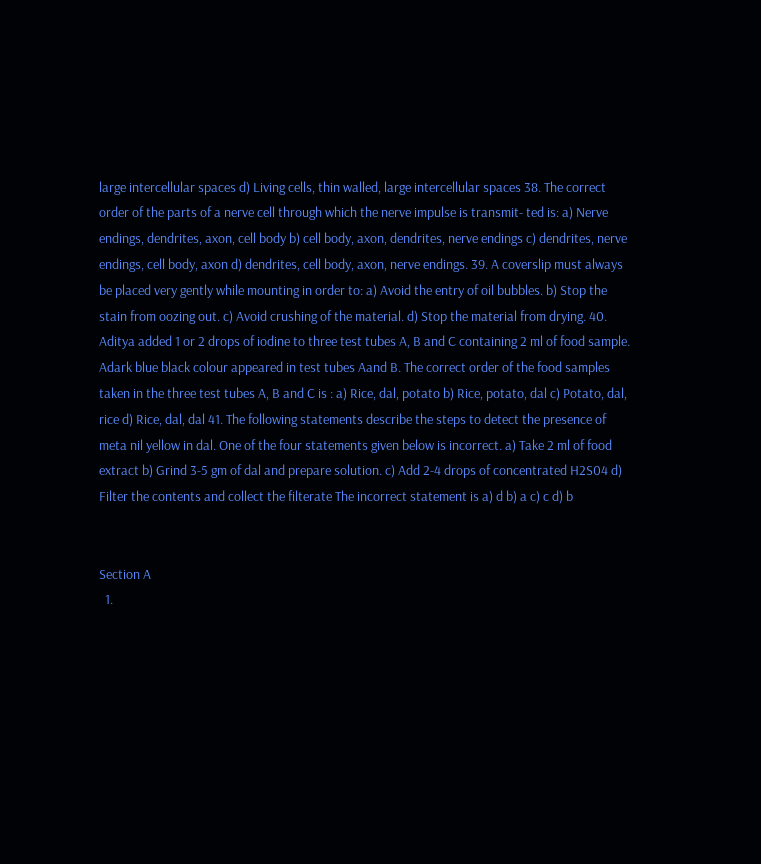large intercellular spaces d) Living cells, thin walled, large intercellular spaces 38. The correct order of the parts of a nerve cell through which the nerve impulse is transmit- ted is: a) Nerve endings, dendrites, axon, cell body b) cell body, axon, dendrites, nerve endings c) dendrites, nerve endings, cell body, axon d) dendrites, cell body, axon, nerve endings. 39. A coverslip must always be placed very gently while mounting in order to: a) Avoid the entry of oil bubbles. b) Stop the stain from oozing out. c) Avoid crushing of the material. d) Stop the material from drying. 40. Aditya added 1 or 2 drops of iodine to three test tubes A, B and C containing 2 ml of food sample. Adark blue black colour appeared in test tubes Aand B. The correct order of the food samples taken in the three test tubes A, B and C is : a) Rice, dal, potato b) Rice, potato, dal c) Potato, dal, rice d) Rice, dal, dal 41. The following statements describe the steps to detect the presence of meta nil yellow in dal. One of the four statements given below is incorrect. a) Take 2 ml of food extract b) Grind 3-5 gm of dal and prepare solution. c) Add 2-4 drops of concentrated H2S04 d) Filter the contents and collect the filterate The incorrect statement is a) d b) a c) c d) b


Section A
  1.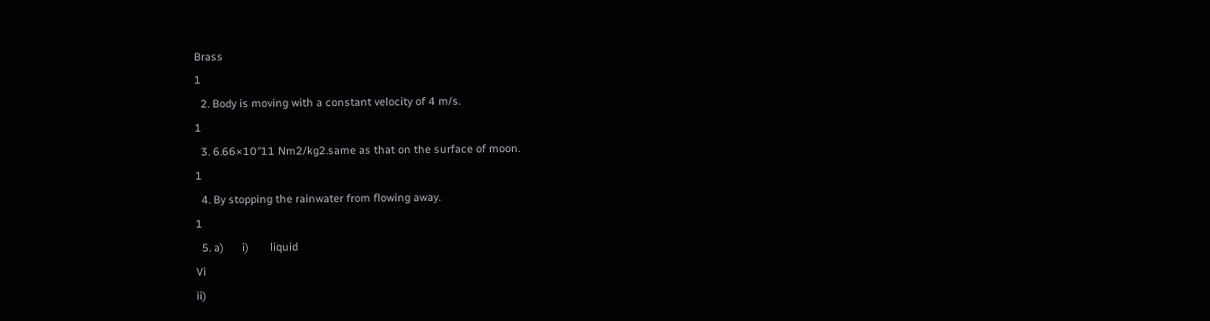Brass                                                                                                                                                                                           1
  2. Body is moving with a constant velocity of 4 m/s.                                                                                              1
  3. 6.66×10″11 Nm2/kg2.same as that on the surface of moon.                                                                          1
  4. By stopping the rainwater from flowing away.                                                                                                      1
  5. a)      i)       liquid                                                                                                                                                                   Vi
ii)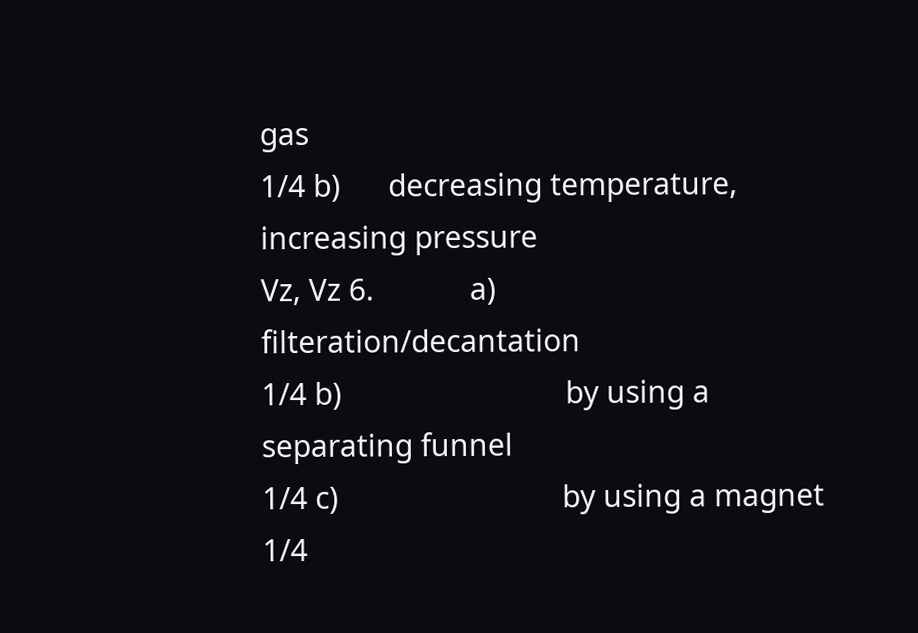gas                                                                                                                                                                 1/4 b)      decreasing temperature, increasing pressure                                   Vz, Vz 6.            a)      filteration/decantation                                                                                                                                           1/4 b)                            by using a separating funnel                                                                                                                        1/4 c)                            by using a magnet                                                                                                                                             1/4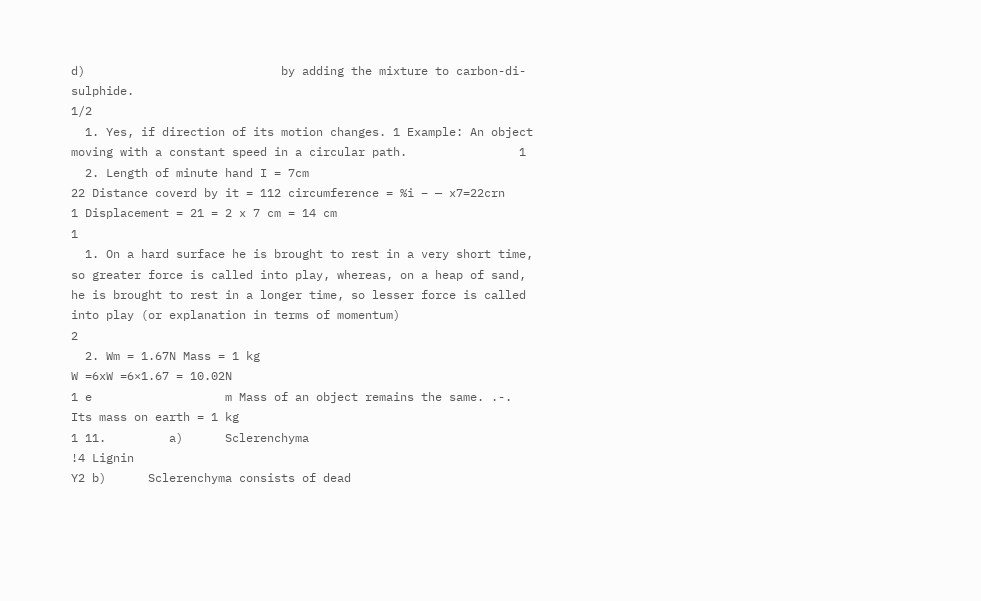d)                            by adding the mixture to carbon-di-sulphide.                                                                                      1/2
  1. Yes, if direction of its motion changes. 1 Example: An object moving with a constant speed in a circular path.                1
  2. Length of minute hand I = 7cm
22 Distance coverd by it = 112 circumference = %i – — x7=22crn                                                                1 Displacement = 21 = 2 x 7 cm = 14 cm                                                                                                                  1
  1. On a hard surface he is brought to rest in a very short time, so greater force is called into play, whereas, on a heap of sand, he is brought to rest in a longer time, so lesser force is called into play (or explanation in terms of momentum)                                                                                                                                                                                            2
  2. Wm = 1.67N Mass = 1 kg
W =6xW =6×1.67 = 10.02N                                                                                                                                     1 e                   m Mass of an object remains the same. .-. Its mass on earth = 1 kg                                                                                                                                             1 11.         a)      Sclerenchyma                                                                                                                                                           !4 Lignin                                                                                                                                                                         Y2 b)      Sclerenchyma consists of dead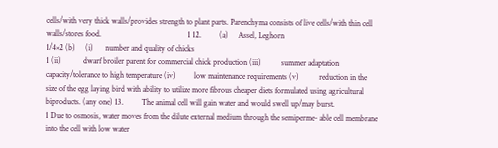cells/with very thick walls/provides strength to plant parts. Parenchyma consists of live cells/with thin cell walls/stores food.                                           1 12.         (a)     Assel, Leghorn                                                                                                                                               1/4×2 (b)     (i)      number and quality of chicks                                                                                                                    1 (ii)           dwarf broiler parent for commercial chick production (iii)          summer adaptation capacity/tolerance to high temperature (iv)         low maintenance requirements (v)          reduction in the size of the egg laying bird with ability to utilize more fibrous cheaper diets formulated using agricultural biproducts. (any one) 13.         The animal cell will gain water and would swell up/may burst.                                                                   1 Due to osmosis, water moves from the dilute external medium through the semiperme- able cell membrane into the cell with low water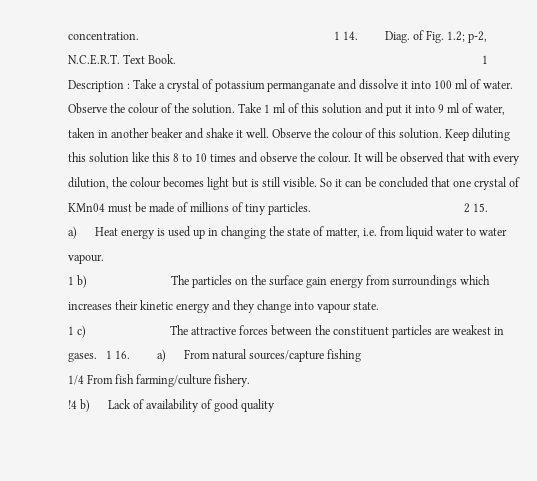concentration.                                                                 1 14.         Diag. of Fig. 1.2; p-2, N.C.E.R.T. Text Book.                                                                                                      1 Description : Take a crystal of potassium permanganate and dissolve it into 100 ml of water. Observe the colour of the solution. Take 1 ml of this solution and put it into 9 ml of water, taken in another beaker and shake it well. Observe the colour of this solution. Keep diluting this solution like this 8 to 10 times and observe the colour. It will be observed that with every dilution, the colour becomes light but is still visible. So it can be concluded that one crystal of KMn04 must be made of millions of tiny particles.                                                   2 15.         a)      Heat energy is used up in changing the state of matter, i.e. from liquid water to water vapour.                                                                                                                                                        1 b)                            The particles on the surface gain energy from surroundings which increases their kinetic energy and they change into vapour state.                                                                                                                                                    1 c)                            The attractive forces between the constituent particles are weakest in gases.   1 16.         a)      From natural sources/capture fishing                                                                                                         1/4 From fish farming/culture fishery.                                                                                                             !4 b)      Lack of availability of good quality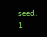seed.                                                                                                     1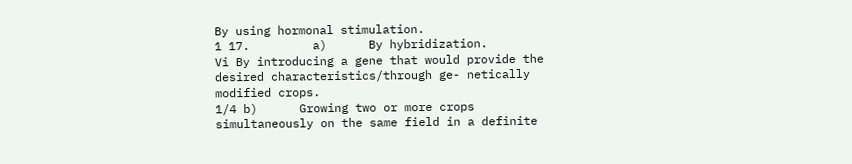By using hormonal stimulation.                                                                                                                    1 17.         a)      By hybridization.                                                                                                                                                      Vi By introducing a gene that would provide the desired characteristics/through ge- netically modified crops.                                                                                                                               1/4 b)      Growing two or more crops simultaneously on the same field in a definite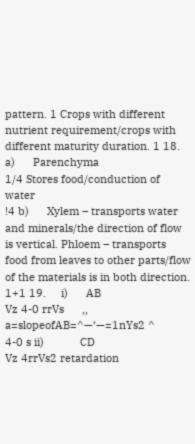pattern. 1 Crops with different nutrient requirement/crops with different maturity duration. 1 18.         a)      Parenchyma                                                                                                                                                            1/4 Stores food/conduction of water                                                                                                               !4 b)      Xylem – transports water and minerals/the direction of flow is vertical. Phloem – transports food from leaves to other parts/flow of the materials is in both direction.                                                                                                                                                            1+1 19.     i)      AB                                                                                                                                                                                     Vz 4-0 rrVs      ,, a=slopeofAB=^—‘—=1nYs2 ^                                   4-0 s ii)            CD                                                                                                                                                                            Vz 4rrVs2 retardation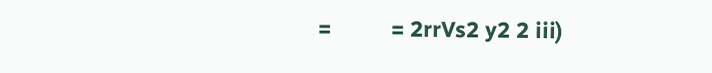=          = 2rrVs2 y2 2 iii)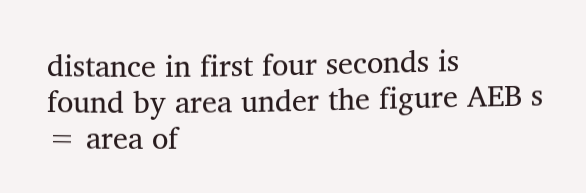distance in first four seconds is found by area under the figure AEB s = area of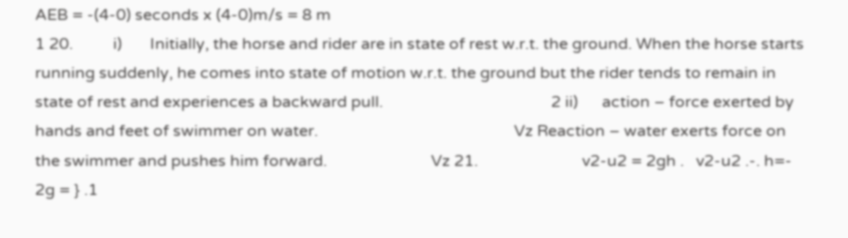AEB = -(4-0) seconds x (4-0)m/s = 8 m                                                                                                                                                                         1 20.          i)       Initially, the horse and rider are in state of rest w.r.t. the ground. When the horse starts running suddenly, he comes into state of motion w.r.t. the ground but the rider tends to remain in state of rest and experiences a backward pull.                                          2 ii)      action – force exerted by hands and feet of swimmer on water.                                                 Vz Reaction – water exerts force on the swimmer and pushes him forward.                          Vz 21.                          v2-u2 = 2gh .   v2-u2 .-. h=- 2g = } .1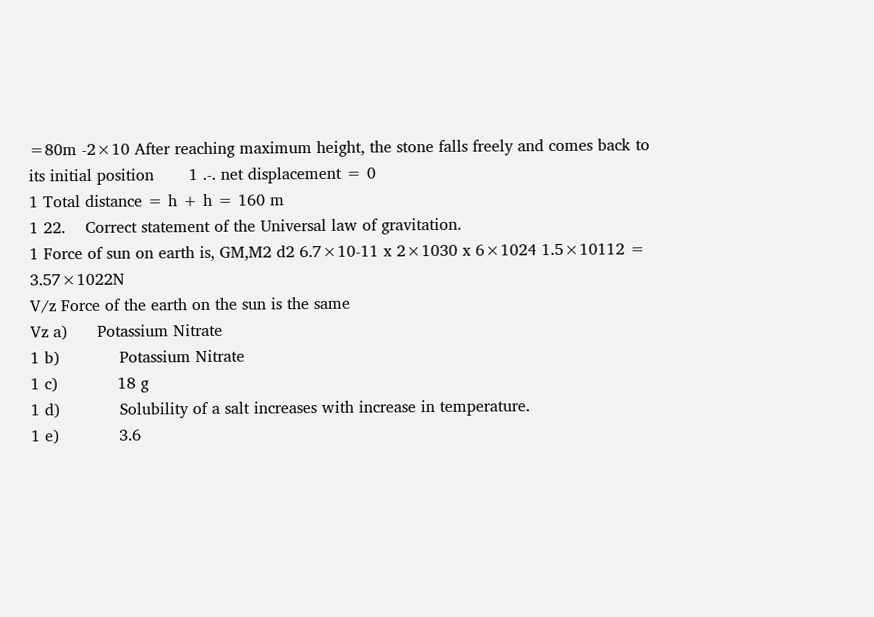=80m -2×10 After reaching maximum height, the stone falls freely and comes back to its initial position       1 .-. net displacement = 0                                                                                                                                                  1 Total distance = h + h = 160 m                                                                                                                                    1 22.    Correct statement of the Universal law of gravitation.                                                                                        1 Force of sun on earth is, GM,M2 d2 6.7×10-11 x 2×1030 x 6×1024 1.5×10112 = 3.57×1022N                                                                                                                                                                  V/z Force of the earth on the sun is the same                                                                                                           Vz a)      Potassium Nitrate                                                                                                                                                   1 b)            Potassium Nitrate                                                                                                                                               1 c)            18 g                                                                                                                                                                            1 d)            Solubility of a salt increases with increase in temperature.                                                          1 e)            3.6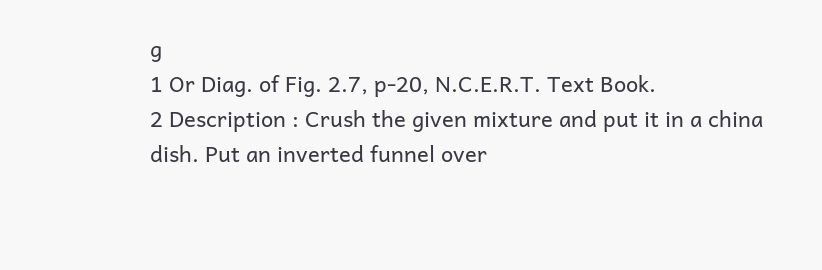g                                                                                                                                                                           1 Or Diag. of Fig. 2.7, p-20, N.C.E.R.T. Text Book.                                                                                                  2 Description : Crush the given mixture and put it in a china dish. Put an inverted funnel over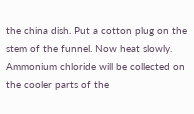the china dish. Put a cotton plug on the stem of the funnel. Now heat slowly. Ammonium chloride will be collected on the cooler parts of the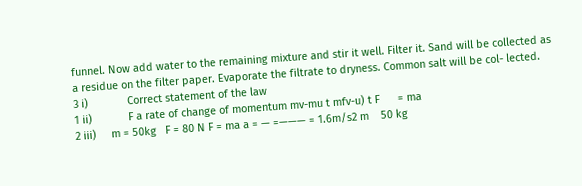funnel. Now add water to the remaining mixture and stir it well. Filter it. Sand will be collected as a residue on the filter paper. Evaporate the filtrate to dryness. Common salt will be col- lected.                                                                                                                                                                                       3 i)             Correct statement of the law                                                                                                                        1 ii)            F a rate of change of momentum mv-mu t mfv-u) t F      = ma                                                                                                                                                              2 iii)     m = 50kg   F = 80 N F = ma a = — =——— = 1.6m/s2 m    50 kg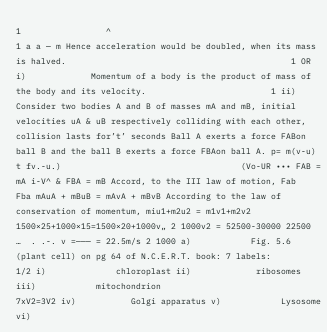1                 ^                                                                                                                                                   1 a a — m Hence acceleration would be doubled, when its mass is halved.                                             1 OR i)             Momentum of a body is the product of mass of the body and its velocity.                         1 ii)            Consider two bodies A and B of masses mA and mB, initial velocities uA & uB respectively colliding with each other, collision lasts for’t’ seconds Ball A exerts a force FABon ball B and the ball B exerts a force FBAon ball A. p= m(v-u) t fv.-u.)                                    (Vo-UR ••• FAB = mA i-V^ & FBA = mB Accord, to the III law of motion, Fab     Fba mAuA + mBuB = mAvA + mBvB According to the law of conservation of momentum, miu1+m2u2 = m1v1+m2v2 1500×25+1000×15=1500×20+1000v„ 2 1000v2 = 52500-30000 22500   …  . .-. v =——— = 22.5m/s 2 1000 a)            Fig. 5.6 (plant cell) on pg 64 of N.C.E.R.T. book: 7 labels:                                                                                                                                                                                  1/2 i)              chloroplast ii)             ribosomes iii)            mitochondrion                                                                                                                                     7xV2=3V2 iv)           Golgi apparatus v)            Lysosome vi)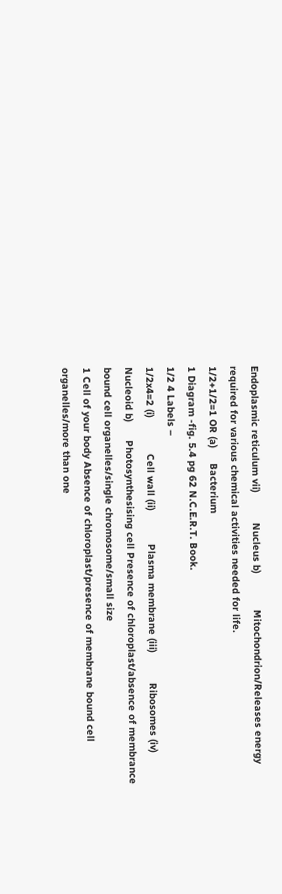Endoplasmic reticulum vii)          Nucleus b)            Mitochondrion/Releases energy required for various chemical activities needed for life.                                                                                                                                                       1/2+1/2=1 OR (a)     Bacterium                                                                                                                                                                  1 Diagram -fig. 5.4 pg 62 N.C.E.R.T. Book.                                                                                           1/2 4 Labels –                                                                                                                                                    1/2x4=2 (i)            Cell wall (ii)           Plasma membrane (iii)          Ribosomes (iv)         Nucleoid b)      Photosynthesising cell Presence of chloroplast/absence of membrance bound cell organelles/single chromosome/small size                                                                                                                                  1 Cell of your body Absence of chloroplast/presence of membrane bound cell organelles/more than one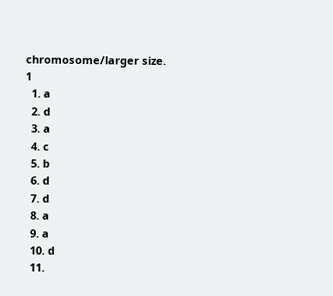chromosome/larger size.                                                                                                                                                1
  1. a
  2. d
  3. a
  4. c
  5. b
  6. d
  7. d
  8. a
  9. a
  10. d
  11.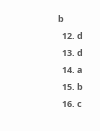b
  12. d
  13. d
  14. a
  15. b
  16. c